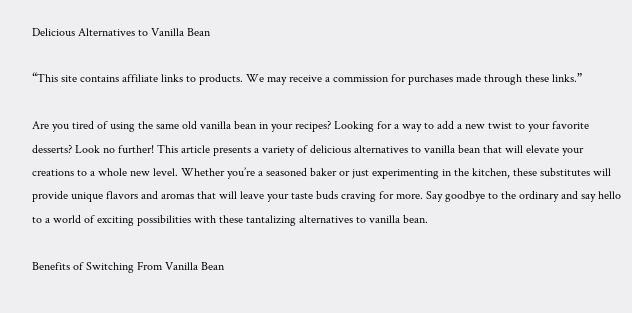Delicious Alternatives to Vanilla Bean

“This site contains affiliate links to products. We may receive a commission for purchases made through these links.”

Are you tired of using the same old vanilla bean in your recipes? Looking for a way to add a new twist to your favorite desserts? Look no further! This article presents a variety of delicious alternatives to vanilla bean that will elevate your creations to a whole new level. Whether you’re a seasoned baker or just experimenting in the kitchen, these substitutes will provide unique flavors and aromas that will leave your taste buds craving for more. Say goodbye to the ordinary and say hello to a world of exciting possibilities with these tantalizing alternatives to vanilla bean.

Benefits of Switching From Vanilla Bean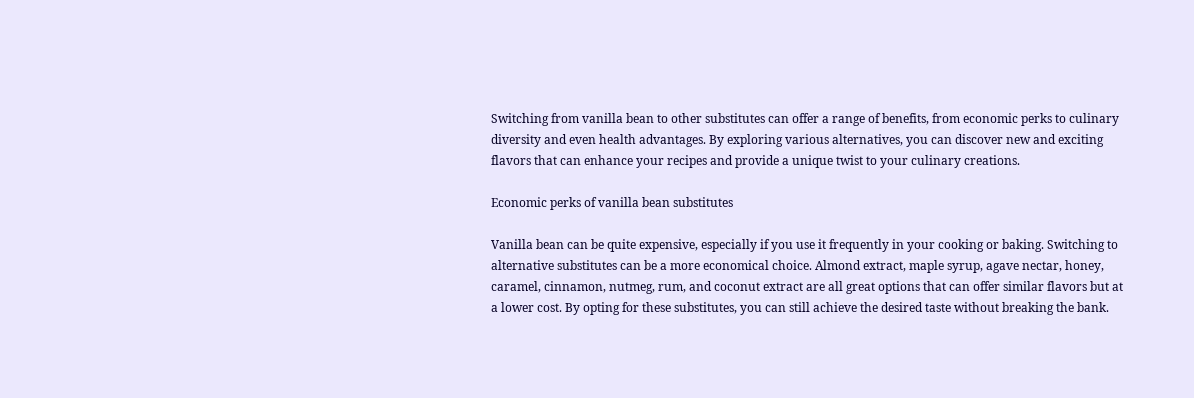Switching from vanilla bean to other substitutes can offer a range of benefits, from economic perks to culinary diversity and even health advantages. By exploring various alternatives, you can discover new and exciting flavors that can enhance your recipes and provide a unique twist to your culinary creations.

Economic perks of vanilla bean substitutes

Vanilla bean can be quite expensive, especially if you use it frequently in your cooking or baking. Switching to alternative substitutes can be a more economical choice. Almond extract, maple syrup, agave nectar, honey, caramel, cinnamon, nutmeg, rum, and coconut extract are all great options that can offer similar flavors but at a lower cost. By opting for these substitutes, you can still achieve the desired taste without breaking the bank.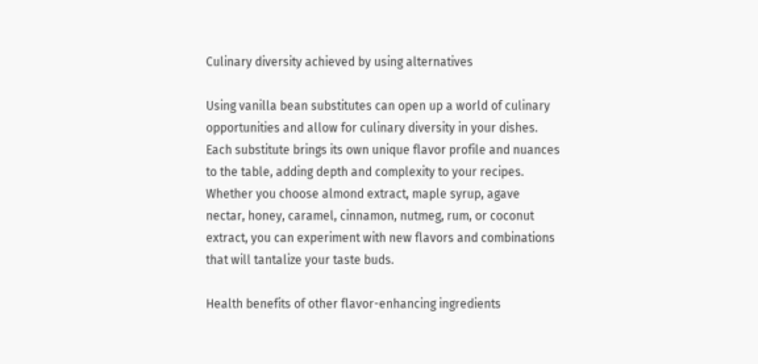Culinary diversity achieved by using alternatives

Using vanilla bean substitutes can open up a world of culinary opportunities and allow for culinary diversity in your dishes. Each substitute brings its own unique flavor profile and nuances to the table, adding depth and complexity to your recipes. Whether you choose almond extract, maple syrup, agave nectar, honey, caramel, cinnamon, nutmeg, rum, or coconut extract, you can experiment with new flavors and combinations that will tantalize your taste buds.

Health benefits of other flavor-enhancing ingredients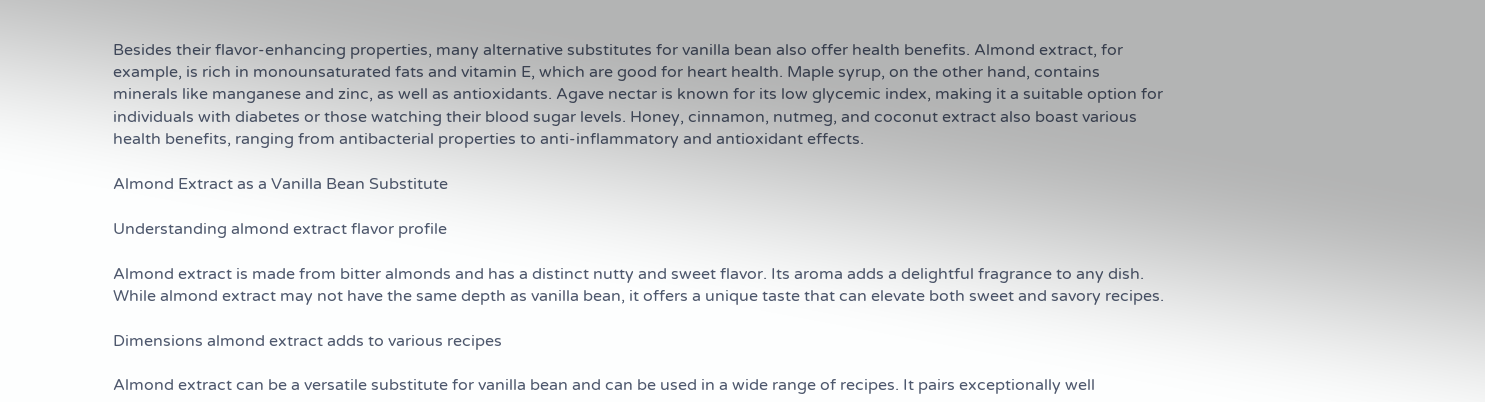Besides their flavor-enhancing properties, many alternative substitutes for vanilla bean also offer health benefits. Almond extract, for example, is rich in monounsaturated fats and vitamin E, which are good for heart health. Maple syrup, on the other hand, contains minerals like manganese and zinc, as well as antioxidants. Agave nectar is known for its low glycemic index, making it a suitable option for individuals with diabetes or those watching their blood sugar levels. Honey, cinnamon, nutmeg, and coconut extract also boast various health benefits, ranging from antibacterial properties to anti-inflammatory and antioxidant effects.

Almond Extract as a Vanilla Bean Substitute

Understanding almond extract flavor profile

Almond extract is made from bitter almonds and has a distinct nutty and sweet flavor. Its aroma adds a delightful fragrance to any dish. While almond extract may not have the same depth as vanilla bean, it offers a unique taste that can elevate both sweet and savory recipes.

Dimensions almond extract adds to various recipes

Almond extract can be a versatile substitute for vanilla bean and can be used in a wide range of recipes. It pairs exceptionally well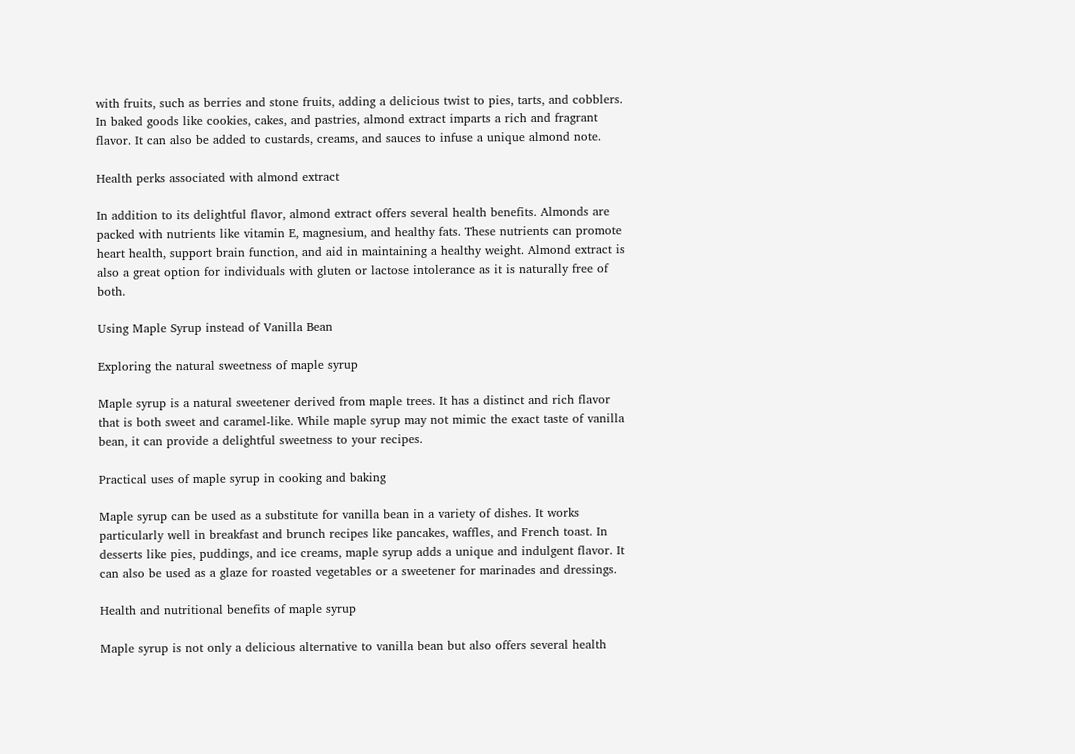with fruits, such as berries and stone fruits, adding a delicious twist to pies, tarts, and cobblers. In baked goods like cookies, cakes, and pastries, almond extract imparts a rich and fragrant flavor. It can also be added to custards, creams, and sauces to infuse a unique almond note.

Health perks associated with almond extract

In addition to its delightful flavor, almond extract offers several health benefits. Almonds are packed with nutrients like vitamin E, magnesium, and healthy fats. These nutrients can promote heart health, support brain function, and aid in maintaining a healthy weight. Almond extract is also a great option for individuals with gluten or lactose intolerance as it is naturally free of both.

Using Maple Syrup instead of Vanilla Bean

Exploring the natural sweetness of maple syrup

Maple syrup is a natural sweetener derived from maple trees. It has a distinct and rich flavor that is both sweet and caramel-like. While maple syrup may not mimic the exact taste of vanilla bean, it can provide a delightful sweetness to your recipes.

Practical uses of maple syrup in cooking and baking

Maple syrup can be used as a substitute for vanilla bean in a variety of dishes. It works particularly well in breakfast and brunch recipes like pancakes, waffles, and French toast. In desserts like pies, puddings, and ice creams, maple syrup adds a unique and indulgent flavor. It can also be used as a glaze for roasted vegetables or a sweetener for marinades and dressings.

Health and nutritional benefits of maple syrup

Maple syrup is not only a delicious alternative to vanilla bean but also offers several health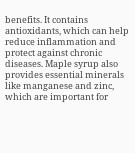benefits. It contains antioxidants, which can help reduce inflammation and protect against chronic diseases. Maple syrup also provides essential minerals like manganese and zinc, which are important for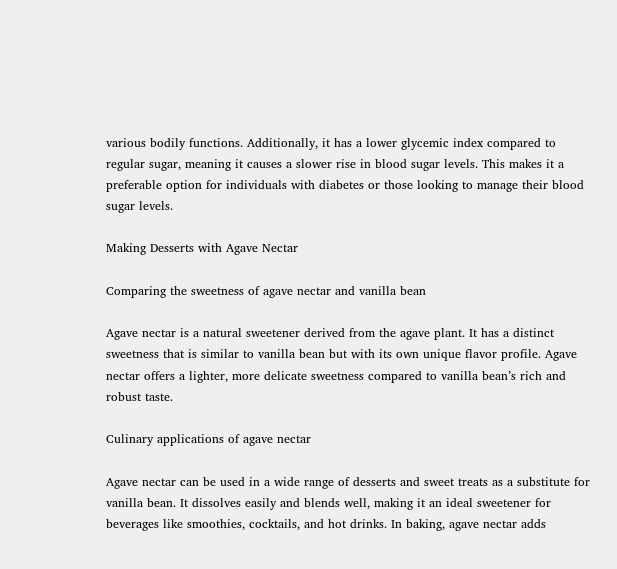various bodily functions. Additionally, it has a lower glycemic index compared to regular sugar, meaning it causes a slower rise in blood sugar levels. This makes it a preferable option for individuals with diabetes or those looking to manage their blood sugar levels.

Making Desserts with Agave Nectar

Comparing the sweetness of agave nectar and vanilla bean

Agave nectar is a natural sweetener derived from the agave plant. It has a distinct sweetness that is similar to vanilla bean but with its own unique flavor profile. Agave nectar offers a lighter, more delicate sweetness compared to vanilla bean’s rich and robust taste.

Culinary applications of agave nectar

Agave nectar can be used in a wide range of desserts and sweet treats as a substitute for vanilla bean. It dissolves easily and blends well, making it an ideal sweetener for beverages like smoothies, cocktails, and hot drinks. In baking, agave nectar adds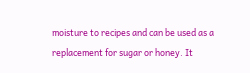moisture to recipes and can be used as a replacement for sugar or honey. It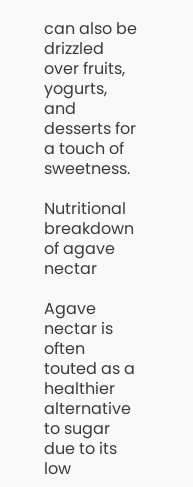can also be drizzled over fruits, yogurts, and desserts for a touch of sweetness.

Nutritional breakdown of agave nectar

Agave nectar is often touted as a healthier alternative to sugar due to its low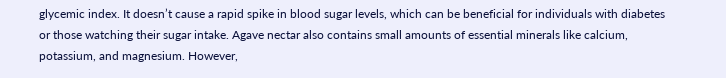glycemic index. It doesn’t cause a rapid spike in blood sugar levels, which can be beneficial for individuals with diabetes or those watching their sugar intake. Agave nectar also contains small amounts of essential minerals like calcium, potassium, and magnesium. However,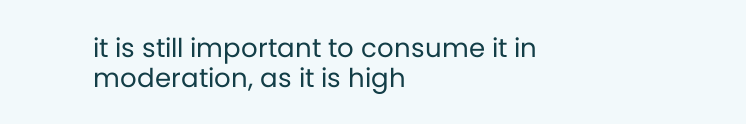it is still important to consume it in moderation, as it is high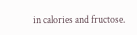in calories and fructose.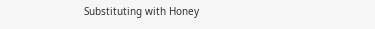Substituting with Honey